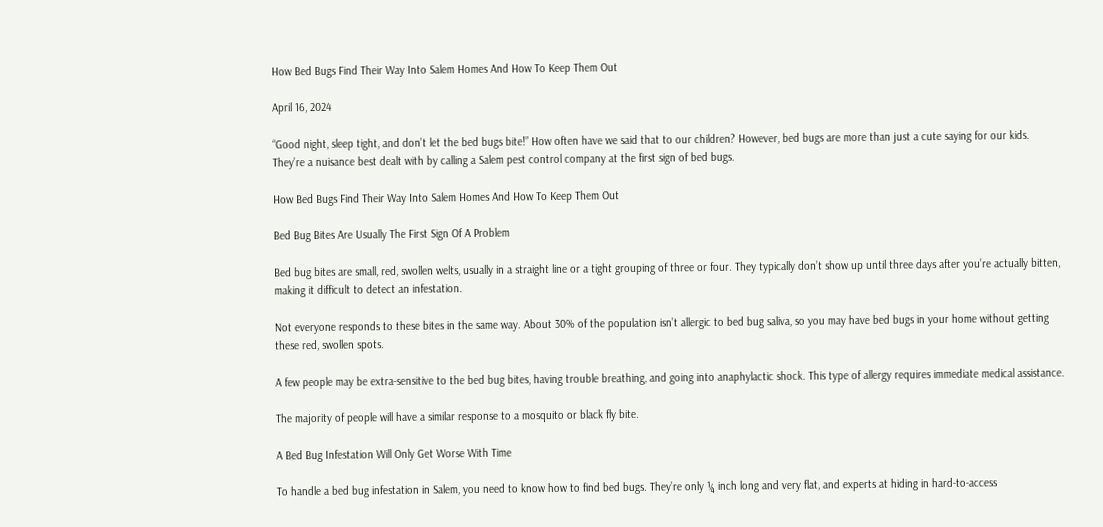How Bed Bugs Find Their Way Into Salem Homes And How To Keep Them Out

April 16, 2024

“Good night, sleep tight, and don’t let the bed bugs bite!” How often have we said that to our children? However, bed bugs are more than just a cute saying for our kids. They’re a nuisance best dealt with by calling a Salem pest control company at the first sign of bed bugs.

How Bed Bugs Find Their Way Into Salem Homes And How To Keep Them Out

Bed Bug Bites Are Usually The First Sign Of A Problem

Bed bug bites are small, red, swollen welts, usually in a straight line or a tight grouping of three or four. They typically don’t show up until three days after you’re actually bitten, making it difficult to detect an infestation.

Not everyone responds to these bites in the same way. About 30% of the population isn’t allergic to bed bug saliva, so you may have bed bugs in your home without getting these red, swollen spots.

A few people may be extra-sensitive to the bed bug bites, having trouble breathing, and going into anaphylactic shock. This type of allergy requires immediate medical assistance.

The majority of people will have a similar response to a mosquito or black fly bite.

A Bed Bug Infestation Will Only Get Worse With Time

To handle a bed bug infestation in Salem, you need to know how to find bed bugs. They’re only ¼ inch long and very flat, and experts at hiding in hard-to-access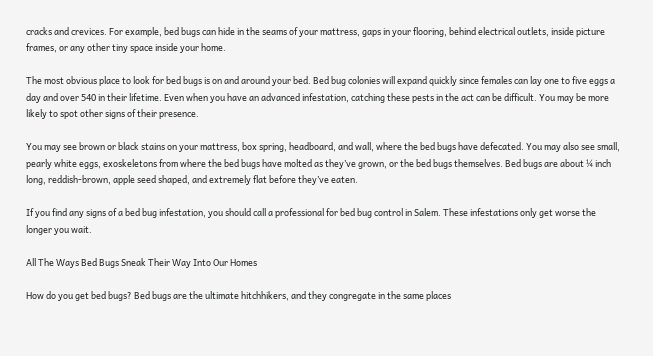cracks and crevices. For example, bed bugs can hide in the seams of your mattress, gaps in your flooring, behind electrical outlets, inside picture frames, or any other tiny space inside your home.

The most obvious place to look for bed bugs is on and around your bed. Bed bug colonies will expand quickly since females can lay one to five eggs a day and over 540 in their lifetime. Even when you have an advanced infestation, catching these pests in the act can be difficult. You may be more likely to spot other signs of their presence.

You may see brown or black stains on your mattress, box spring, headboard, and wall, where the bed bugs have defecated. You may also see small, pearly white eggs, exoskeletons from where the bed bugs have molted as they’ve grown, or the bed bugs themselves. Bed bugs are about ¼ inch long, reddish-brown, apple seed shaped, and extremely flat before they’ve eaten.

If you find any signs of a bed bug infestation, you should call a professional for bed bug control in Salem. These infestations only get worse the longer you wait.

All The Ways Bed Bugs Sneak Their Way Into Our Homes

How do you get bed bugs? Bed bugs are the ultimate hitchhikers, and they congregate in the same places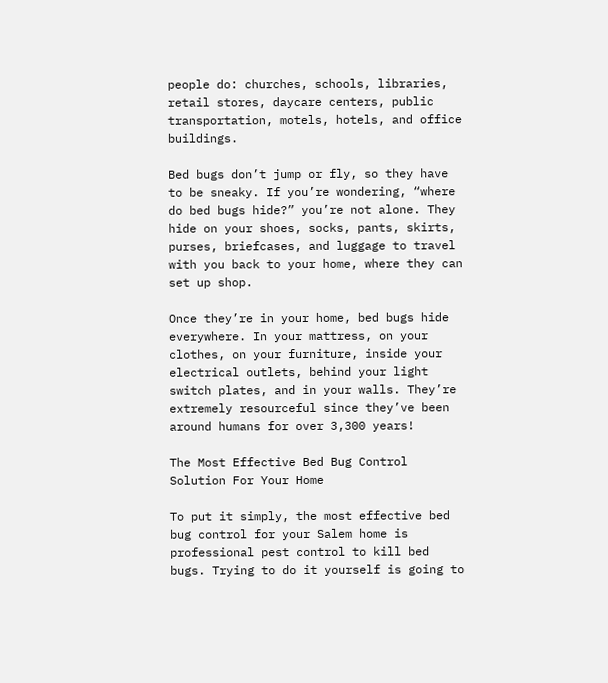people do: churches, schools, libraries, retail stores, daycare centers, public transportation, motels, hotels, and office buildings.

Bed bugs don’t jump or fly, so they have to be sneaky. If you’re wondering, “where do bed bugs hide?” you’re not alone. They hide on your shoes, socks, pants, skirts, purses, briefcases, and luggage to travel with you back to your home, where they can set up shop.

Once they’re in your home, bed bugs hide everywhere. In your mattress, on your clothes, on your furniture, inside your electrical outlets, behind your light switch plates, and in your walls. They’re extremely resourceful since they’ve been around humans for over 3,300 years!

The Most Effective Bed Bug Control Solution For Your Home

To put it simply, the most effective bed bug control for your Salem home is professional pest control to kill bed bugs. Trying to do it yourself is going to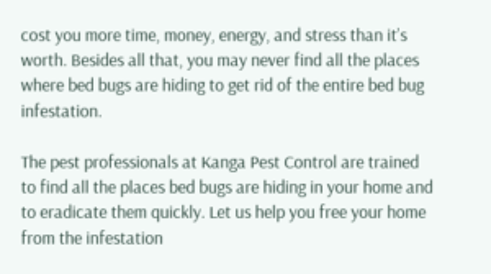cost you more time, money, energy, and stress than it’s worth. Besides all that, you may never find all the places where bed bugs are hiding to get rid of the entire bed bug infestation.

The pest professionals at Kanga Pest Control are trained to find all the places bed bugs are hiding in your home and to eradicate them quickly. Let us help you free your home from the infestation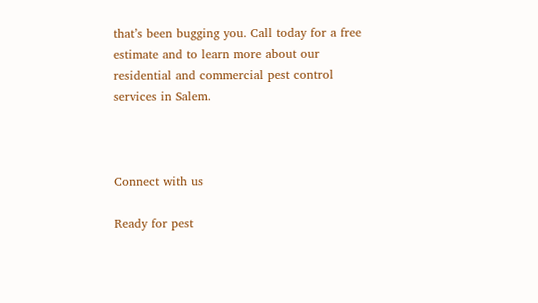that’s been bugging you. Call today for a free estimate and to learn more about our residential and commercial pest control services in Salem.



Connect with us

Ready for pest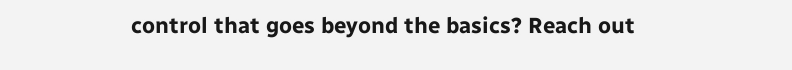control that goes beyond the basics? Reach out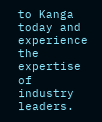to Kanga today and experience the expertise of industry leaders.